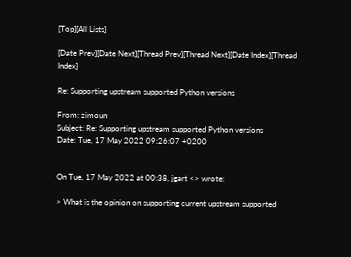[Top][All Lists]

[Date Prev][Date Next][Thread Prev][Thread Next][Date Index][Thread Index]

Re: Supporting upstream supported Python versions

From: zimoun
Subject: Re: Supporting upstream supported Python versions
Date: Tue, 17 May 2022 09:26:07 +0200


On Tue, 17 May 2022 at 00:38, jgart <> wrote:

> What is the opinion on supporting current upstream supported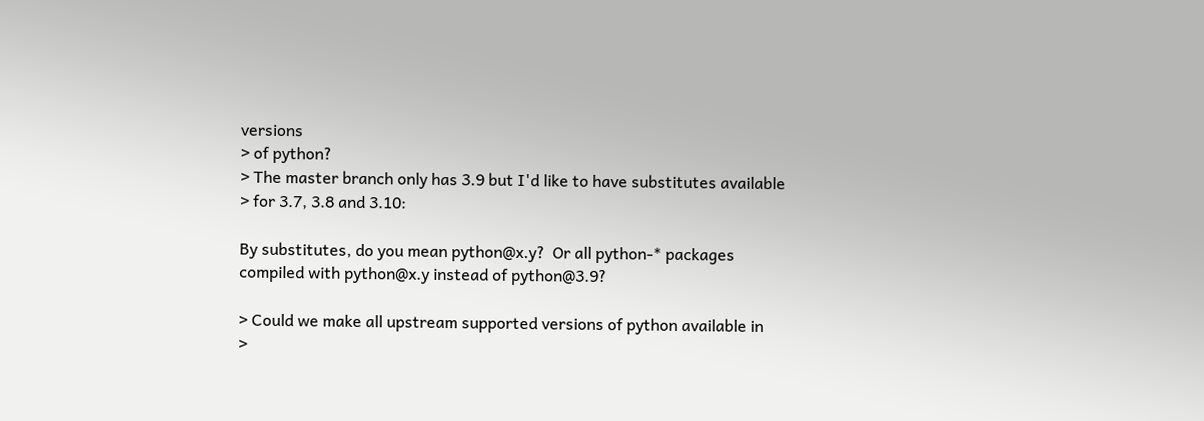versions
> of python?
> The master branch only has 3.9 but I'd like to have substitutes available
> for 3.7, 3.8 and 3.10:

By substitutes, do you mean python@x.y?  Or all python-* packages
compiled with python@x.y instead of python@3.9?

> Could we make all upstream supported versions of python available in
>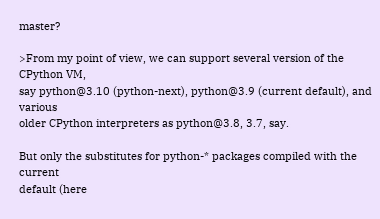master?

>From my point of view, we can support several version of the CPython VM,
say python@3.10 (python-next), python@3.9 (current default), and various
older CPython interpreters as python@3.8, 3.7, say.

But only the substitutes for python-* packages compiled with the current
default (here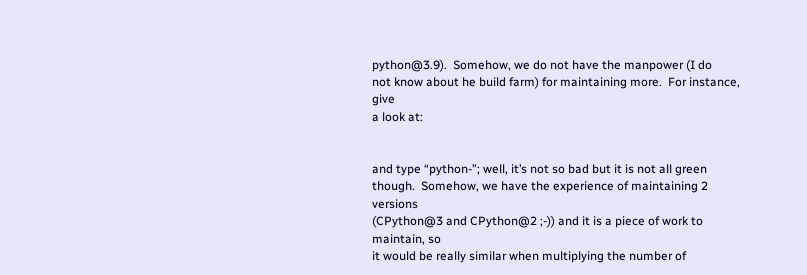python@3.9).  Somehow, we do not have the manpower (I do
not know about he build farm) for maintaining more.  For instance, give
a look at:


and type “python-”; well, it’s not so bad but it is not all green
though.  Somehow, we have the experience of maintaining 2 versions
(CPython@3 and CPython@2 ;-)) and it is a piece of work to maintain, so
it would be really similar when multiplying the number of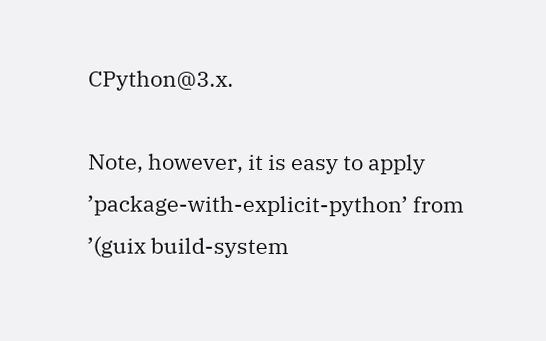CPython@3.x.

Note, however, it is easy to apply ’package-with-explicit-python’ from
’(guix build-system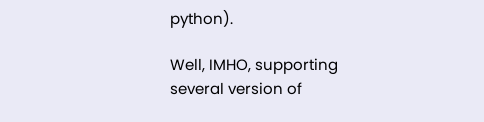python).

Well, IMHO, supporting several version of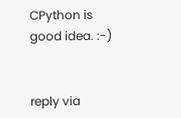CPython is good idea. :-)


reply via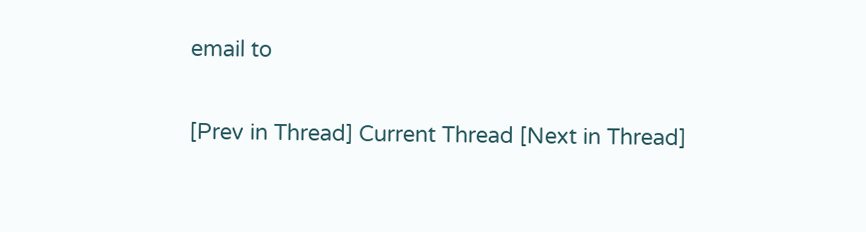email to

[Prev in Thread] Current Thread [Next in Thread]